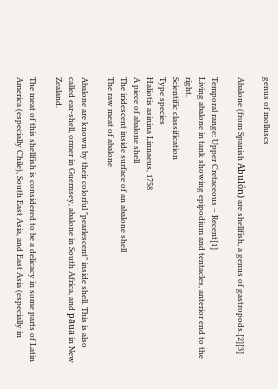genus of molluscs

Abalone (from Spanish Abulón) are shellfish, a genus of gastropods.[2][3]

Temporal range: Upper Cretaceous – Recent[1]
Living abalone in tank showing epipodium and tentacles, anterior end to the right.
Scientific classification
Type species
Haliotis asinina Linnaeus, 1758
A piece of abalone shell
The iridescent inside surface of an abalone shell
The raw meat of abalone

Abalone are known by their colorful "pearlescent" inside shell. This is also called ear-shell, ormer in Guernsey, abalone in South Africa, and pāua in New Zealand.

The meat of this shellfish is considered to be a delicacy in some parts of Latin America (especially Chile), South East Asia, and East Asia (especially in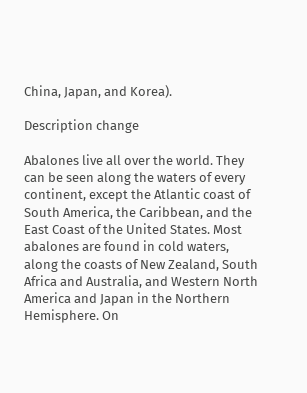China, Japan, and Korea).

Description change

Abalones live all over the world. They can be seen along the waters of every continent, except the Atlantic coast of South America, the Caribbean, and the East Coast of the United States. Most abalones are found in cold waters, along the coasts of New Zealand, South Africa and Australia, and Western North America and Japan in the Northern Hemisphere. On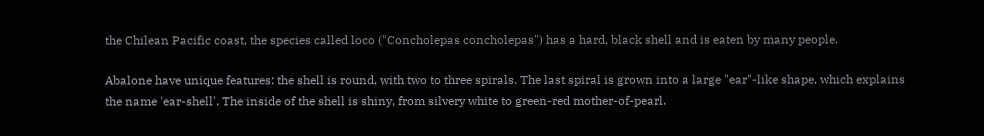the Chilean Pacific coast, the species called loco ("Concholepas concholepas") has a hard, black shell and is eaten by many people.

Abalone have unique features: the shell is round, with two to three spirals. The last spiral is grown into a large "ear"-like shape, which explains the name 'ear-shell'. The inside of the shell is shiny, from silvery white to green-red mother-of-pearl.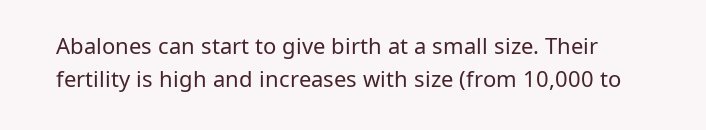Abalones can start to give birth at a small size. Their fertility is high and increases with size (from 10,000 to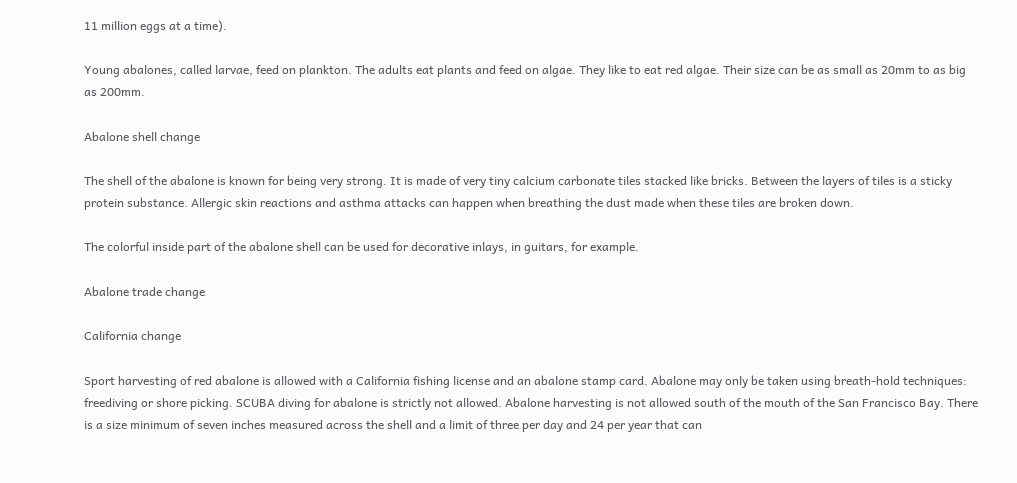11 million eggs at a time).

Young abalones, called larvae, feed on plankton. The adults eat plants and feed on algae. They like to eat red algae. Their size can be as small as 20mm to as big as 200mm.

Abalone shell change

The shell of the abalone is known for being very strong. It is made of very tiny calcium carbonate tiles stacked like bricks. Between the layers of tiles is a sticky protein substance. Allergic skin reactions and asthma attacks can happen when breathing the dust made when these tiles are broken down.

The colorful inside part of the abalone shell can be used for decorative inlays, in guitars, for example.

Abalone trade change

California change

Sport harvesting of red abalone is allowed with a California fishing license and an abalone stamp card. Abalone may only be taken using breath-hold techniques: freediving or shore picking. SCUBA diving for abalone is strictly not allowed. Abalone harvesting is not allowed south of the mouth of the San Francisco Bay. There is a size minimum of seven inches measured across the shell and a limit of three per day and 24 per year that can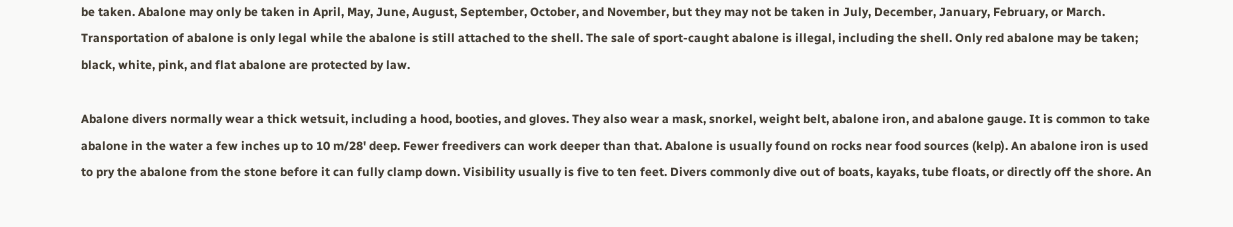be taken. Abalone may only be taken in April, May, June, August, September, October, and November, but they may not be taken in July, December, January, February, or March. Transportation of abalone is only legal while the abalone is still attached to the shell. The sale of sport-caught abalone is illegal, including the shell. Only red abalone may be taken; black, white, pink, and flat abalone are protected by law.

Abalone divers normally wear a thick wetsuit, including a hood, booties, and gloves. They also wear a mask, snorkel, weight belt, abalone iron, and abalone gauge. It is common to take abalone in the water a few inches up to 10 m/28' deep. Fewer freedivers can work deeper than that. Abalone is usually found on rocks near food sources (kelp). An abalone iron is used to pry the abalone from the stone before it can fully clamp down. Visibility usually is five to ten feet. Divers commonly dive out of boats, kayaks, tube floats, or directly off the shore. An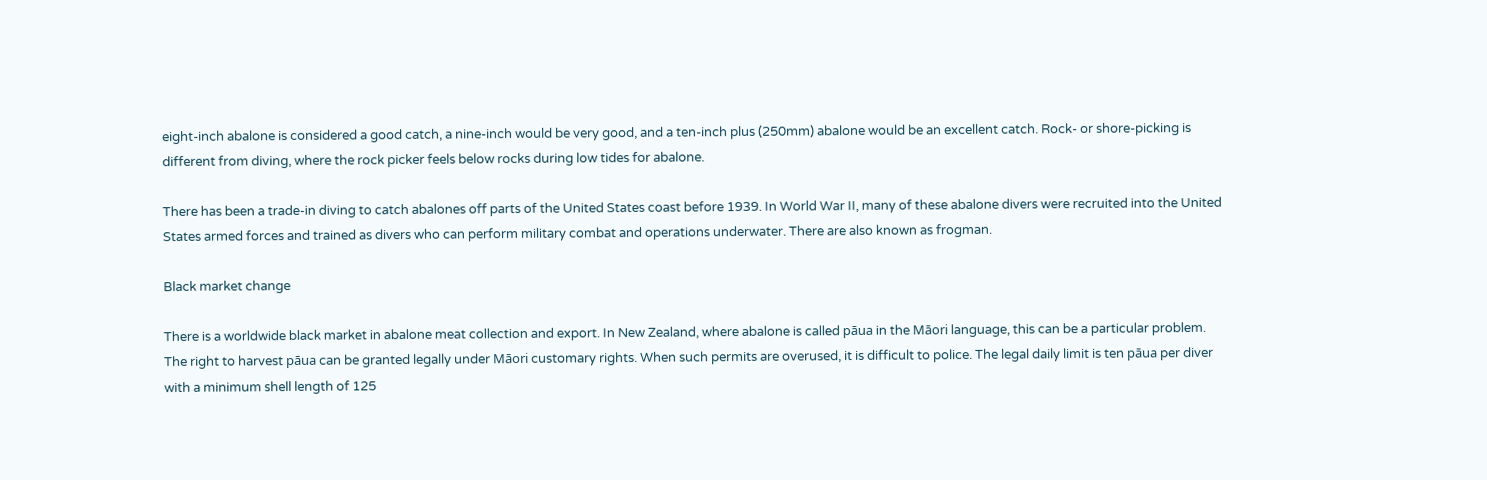eight-inch abalone is considered a good catch, a nine-inch would be very good, and a ten-inch plus (250mm) abalone would be an excellent catch. Rock- or shore-picking is different from diving, where the rock picker feels below rocks during low tides for abalone.

There has been a trade-in diving to catch abalones off parts of the United States coast before 1939. In World War II, many of these abalone divers were recruited into the United States armed forces and trained as divers who can perform military combat and operations underwater. There are also known as frogman.

Black market change

There is a worldwide black market in abalone meat collection and export. In New Zealand, where abalone is called pāua in the Māori language, this can be a particular problem. The right to harvest pāua can be granted legally under Māori customary rights. When such permits are overused, it is difficult to police. The legal daily limit is ten pāua per diver with a minimum shell length of 125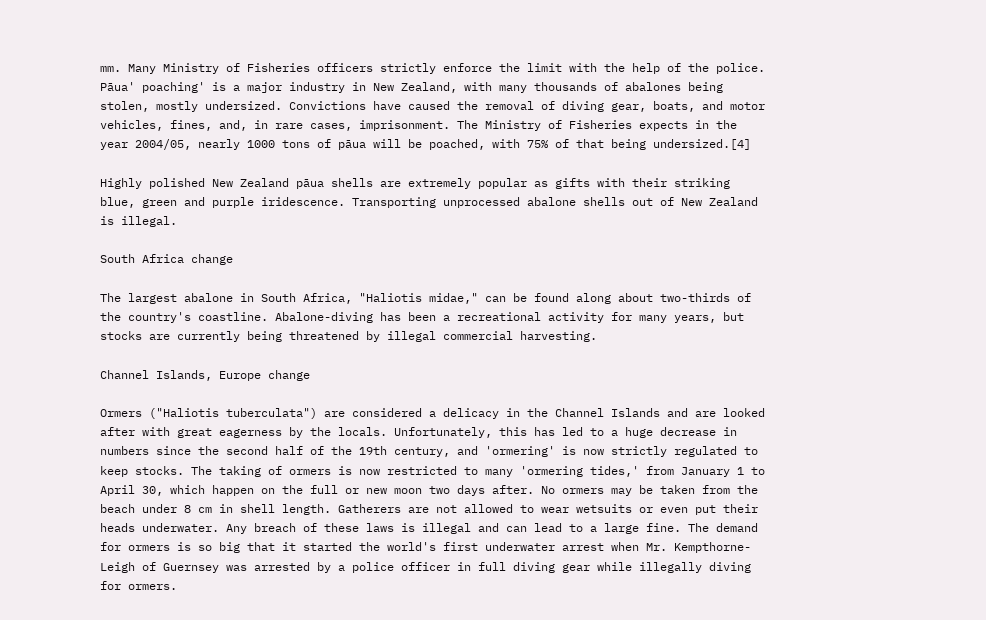mm. Many Ministry of Fisheries officers strictly enforce the limit with the help of the police. Pāua' poaching' is a major industry in New Zealand, with many thousands of abalones being stolen, mostly undersized. Convictions have caused the removal of diving gear, boats, and motor vehicles, fines, and, in rare cases, imprisonment. The Ministry of Fisheries expects in the year 2004/05, nearly 1000 tons of pāua will be poached, with 75% of that being undersized.[4]

Highly polished New Zealand pāua shells are extremely popular as gifts with their striking blue, green and purple iridescence. Transporting unprocessed abalone shells out of New Zealand is illegal.

South Africa change

The largest abalone in South Africa, "Haliotis midae," can be found along about two-thirds of the country's coastline. Abalone-diving has been a recreational activity for many years, but stocks are currently being threatened by illegal commercial harvesting.

Channel Islands, Europe change

Ormers ("Haliotis tuberculata") are considered a delicacy in the Channel Islands and are looked after with great eagerness by the locals. Unfortunately, this has led to a huge decrease in numbers since the second half of the 19th century, and 'ormering' is now strictly regulated to keep stocks. The taking of ormers is now restricted to many 'ormering tides,' from January 1 to April 30, which happen on the full or new moon two days after. No ormers may be taken from the beach under 8 cm in shell length. Gatherers are not allowed to wear wetsuits or even put their heads underwater. Any breach of these laws is illegal and can lead to a large fine. The demand for ormers is so big that it started the world's first underwater arrest when Mr. Kempthorne-Leigh of Guernsey was arrested by a police officer in full diving gear while illegally diving for ormers.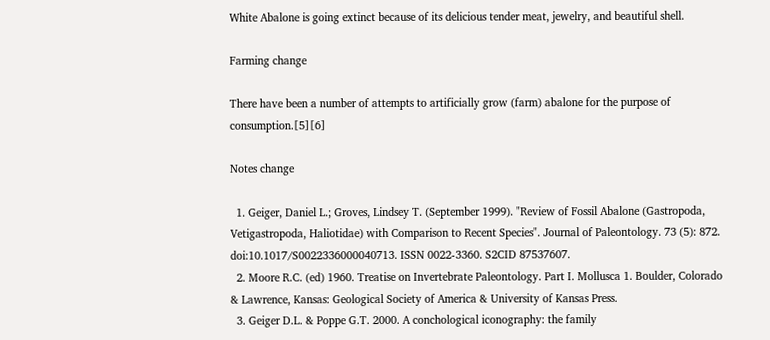White Abalone is going extinct because of its delicious tender meat, jewelry, and beautiful shell.

Farming change

There have been a number of attempts to artificially grow (farm) abalone for the purpose of consumption.[5][6]

Notes change

  1. Geiger, Daniel L.; Groves, Lindsey T. (September 1999). "Review of Fossil Abalone (Gastropoda, Vetigastropoda, Haliotidae) with Comparison to Recent Species". Journal of Paleontology. 73 (5): 872. doi:10.1017/S0022336000040713. ISSN 0022-3360. S2CID 87537607.
  2. Moore R.C. (ed) 1960. Treatise on Invertebrate Paleontology. Part I. Mollusca 1. Boulder, Colorado & Lawrence, Kansas: Geological Society of America & University of Kansas Press.
  3. Geiger D.L. & Poppe G.T. 2000. A conchological iconography: the family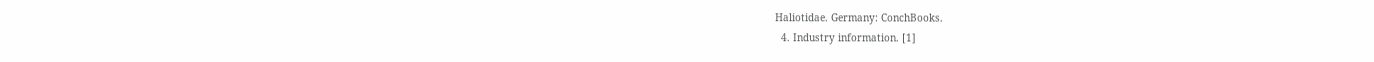Haliotidae. Germany: ConchBooks.
  4. Industry information. [1]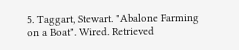5. Taggart, Stewart. "Abalone Farming on a Boat". Wired. Retrieved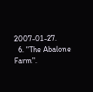2007-01-27.
  6. "The Abalone Farm".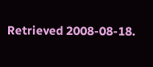Retrieved 2008-08-18.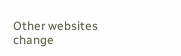Other websites change